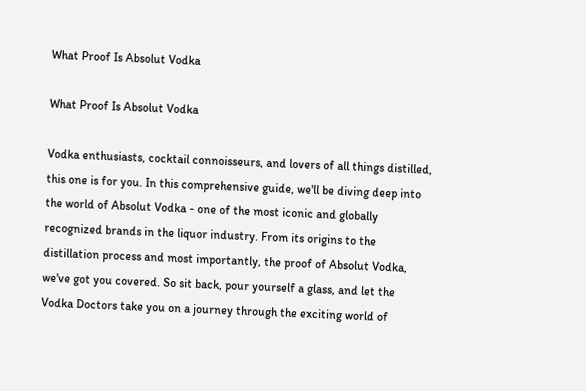What Proof Is Absolut Vodka

What Proof Is Absolut Vodka

Vodka enthusiasts, cocktail connoisseurs, and lovers of all things distilled, this one is for you. In this comprehensive guide, we'll be diving deep into the world of Absolut Vodka - one of the most iconic and globally recognized brands in the liquor industry. From its origins to the distillation process and most importantly, the proof of Absolut Vodka, we've got you covered. So sit back, pour yourself a glass, and let the Vodka Doctors take you on a journey through the exciting world of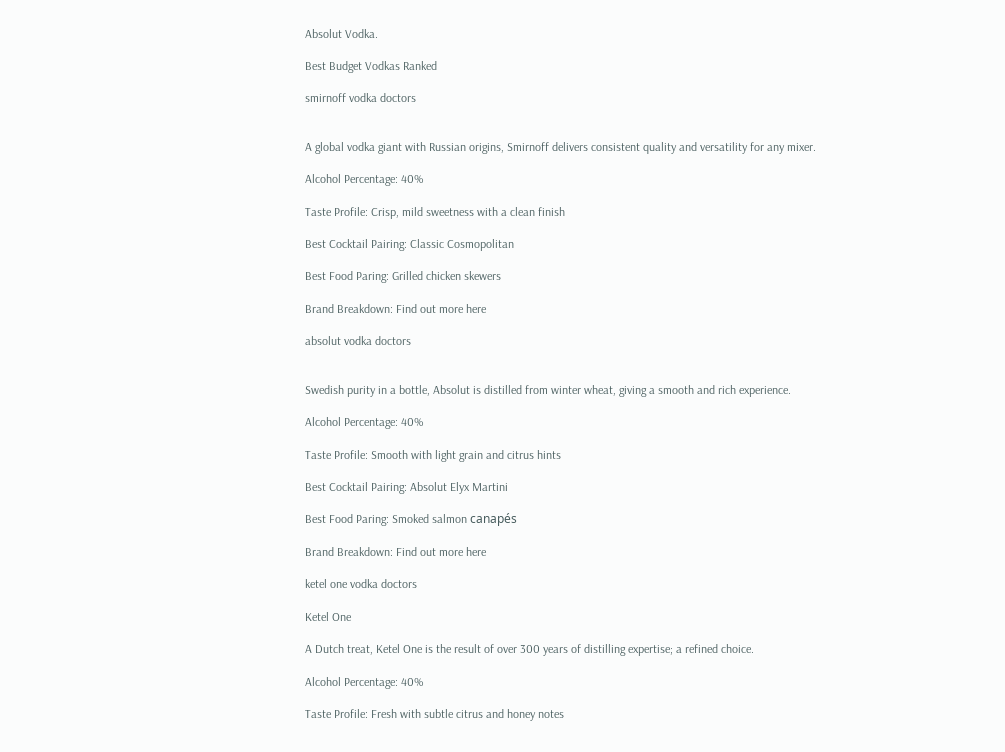Absolut Vodka.

Best Budget Vodkas Ranked

smirnoff vodka doctors


A global vodka giant with Russian origins, Smirnoff delivers consistent quality and versatility for any mixer.

Alcohol Percentage: 40%

Taste Profile: Crisp, mild sweetness with a clean finish

Best Cocktail Pairing: Classic Cosmopolitan

Best Food Paring: Grilled chicken skewers

Brand Breakdown: Find out more here

absolut vodka doctors


Swedish purity in a bottle, Absolut is distilled from winter wheat, giving a smooth and rich experience.

Alcohol Percentage: 40%

Taste Profile: Smooth with light grain and citrus hints

Best Cocktail Pairing: Absolut Elyx Martini

Best Food Paring: Smoked salmon canapés

Brand Breakdown: Find out more here

ketel one vodka doctors

Ketel One

A Dutch treat, Ketel One is the result of over 300 years of distilling expertise; a refined choice.

Alcohol Percentage: 40%

Taste Profile: Fresh with subtle citrus and honey notes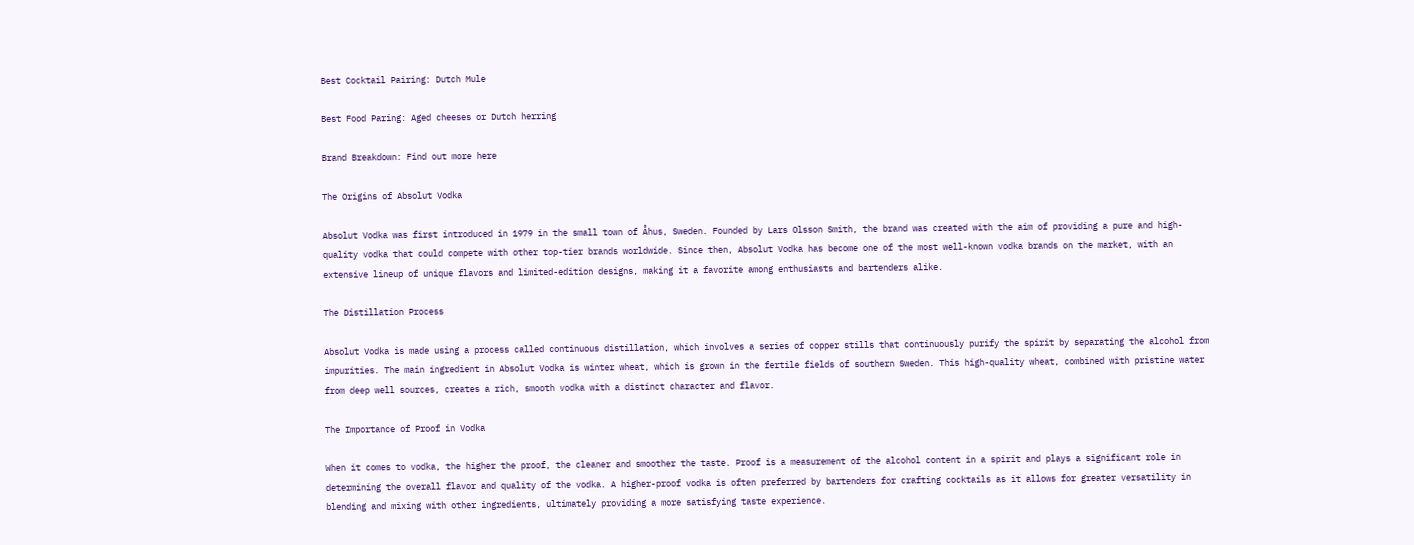Best Cocktail Pairing: Dutch Mule

Best Food Paring: Aged cheeses or Dutch herring

Brand Breakdown: Find out more here

The Origins of Absolut Vodka

Absolut Vodka was first introduced in 1979 in the small town of Åhus, Sweden. Founded by Lars Olsson Smith, the brand was created with the aim of providing a pure and high-quality vodka that could compete with other top-tier brands worldwide. Since then, Absolut Vodka has become one of the most well-known vodka brands on the market, with an extensive lineup of unique flavors and limited-edition designs, making it a favorite among enthusiasts and bartenders alike.

The Distillation Process

Absolut Vodka is made using a process called continuous distillation, which involves a series of copper stills that continuously purify the spirit by separating the alcohol from impurities. The main ingredient in Absolut Vodka is winter wheat, which is grown in the fertile fields of southern Sweden. This high-quality wheat, combined with pristine water from deep well sources, creates a rich, smooth vodka with a distinct character and flavor.

The Importance of Proof in Vodka

When it comes to vodka, the higher the proof, the cleaner and smoother the taste. Proof is a measurement of the alcohol content in a spirit and plays a significant role in determining the overall flavor and quality of the vodka. A higher-proof vodka is often preferred by bartenders for crafting cocktails as it allows for greater versatility in blending and mixing with other ingredients, ultimately providing a more satisfying taste experience.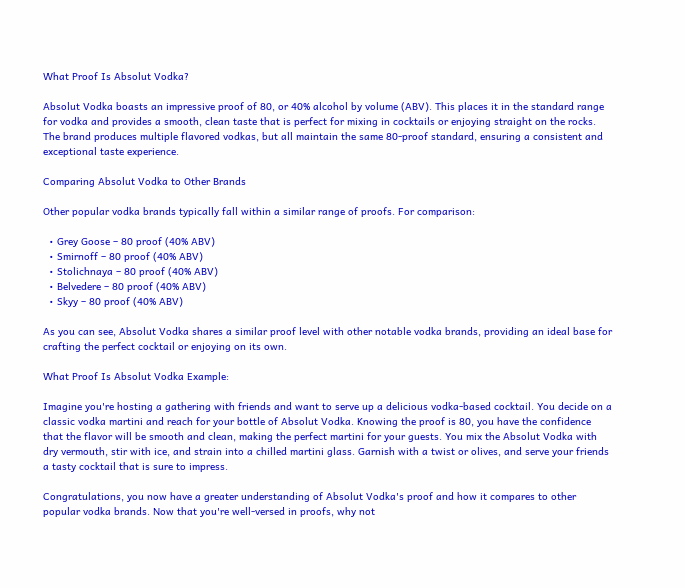What Proof Is Absolut Vodka?

Absolut Vodka boasts an impressive proof of 80, or 40% alcohol by volume (ABV). This places it in the standard range for vodka and provides a smooth, clean taste that is perfect for mixing in cocktails or enjoying straight on the rocks. The brand produces multiple flavored vodkas, but all maintain the same 80-proof standard, ensuring a consistent and exceptional taste experience.

Comparing Absolut Vodka to Other Brands

Other popular vodka brands typically fall within a similar range of proofs. For comparison:

  • Grey Goose – 80 proof (40% ABV)
  • Smirnoff – 80 proof (40% ABV)
  • Stolichnaya – 80 proof (40% ABV)
  • Belvedere – 80 proof (40% ABV)
  • Skyy – 80 proof (40% ABV)

As you can see, Absolut Vodka shares a similar proof level with other notable vodka brands, providing an ideal base for crafting the perfect cocktail or enjoying on its own.

What Proof Is Absolut Vodka Example:

Imagine you're hosting a gathering with friends and want to serve up a delicious vodka-based cocktail. You decide on a classic vodka martini and reach for your bottle of Absolut Vodka. Knowing the proof is 80, you have the confidence that the flavor will be smooth and clean, making the perfect martini for your guests. You mix the Absolut Vodka with dry vermouth, stir with ice, and strain into a chilled martini glass. Garnish with a twist or olives, and serve your friends a tasty cocktail that is sure to impress.

Congratulations, you now have a greater understanding of Absolut Vodka's proof and how it compares to other popular vodka brands. Now that you're well-versed in proofs, why not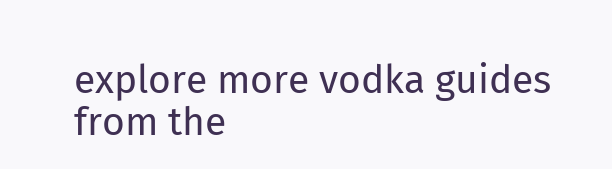explore more vodka guides from the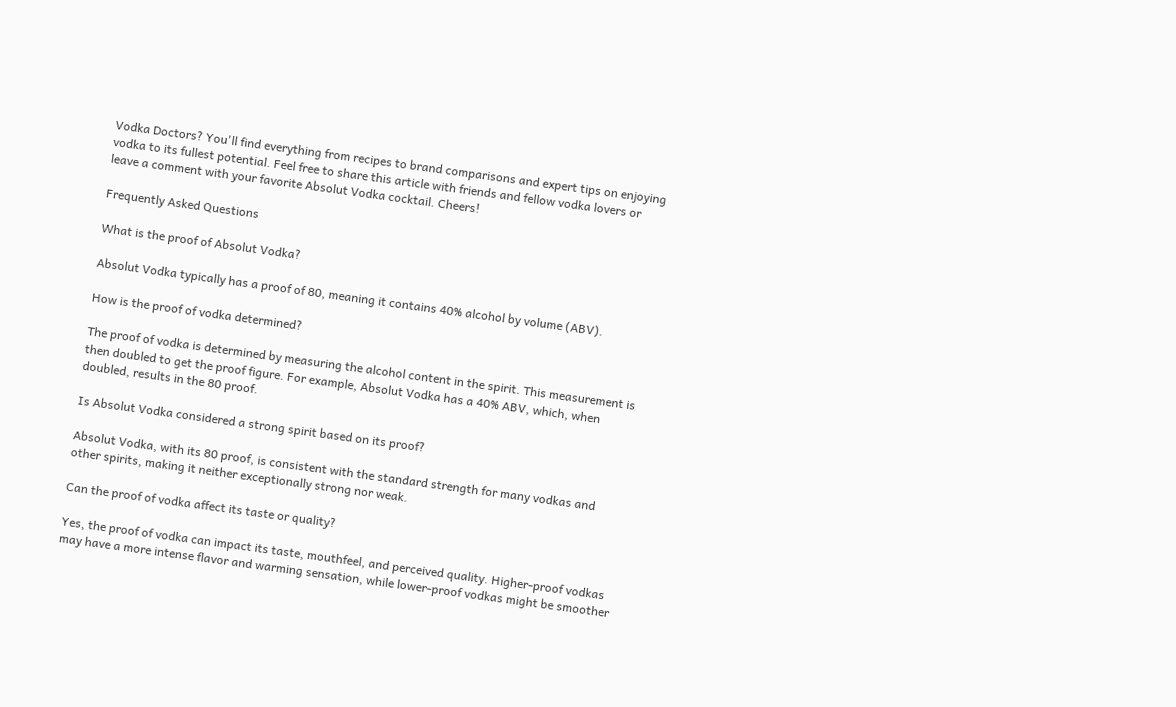Vodka Doctors? You'll find everything from recipes to brand comparisons and expert tips on enjoying vodka to its fullest potential. Feel free to share this article with friends and fellow vodka lovers or leave a comment with your favorite Absolut Vodka cocktail. Cheers!

Frequently Asked Questions

What is the proof of Absolut Vodka?

Absolut Vodka typically has a proof of 80, meaning it contains 40% alcohol by volume (ABV).

How is the proof of vodka determined?

The proof of vodka is determined by measuring the alcohol content in the spirit. This measurement is then doubled to get the proof figure. For example, Absolut Vodka has a 40% ABV, which, when doubled, results in the 80 proof.

Is Absolut Vodka considered a strong spirit based on its proof?

Absolut Vodka, with its 80 proof, is consistent with the standard strength for many vodkas and other spirits, making it neither exceptionally strong nor weak.

Can the proof of vodka affect its taste or quality?

Yes, the proof of vodka can impact its taste, mouthfeel, and perceived quality. Higher-proof vodkas may have a more intense flavor and warming sensation, while lower-proof vodkas might be smoother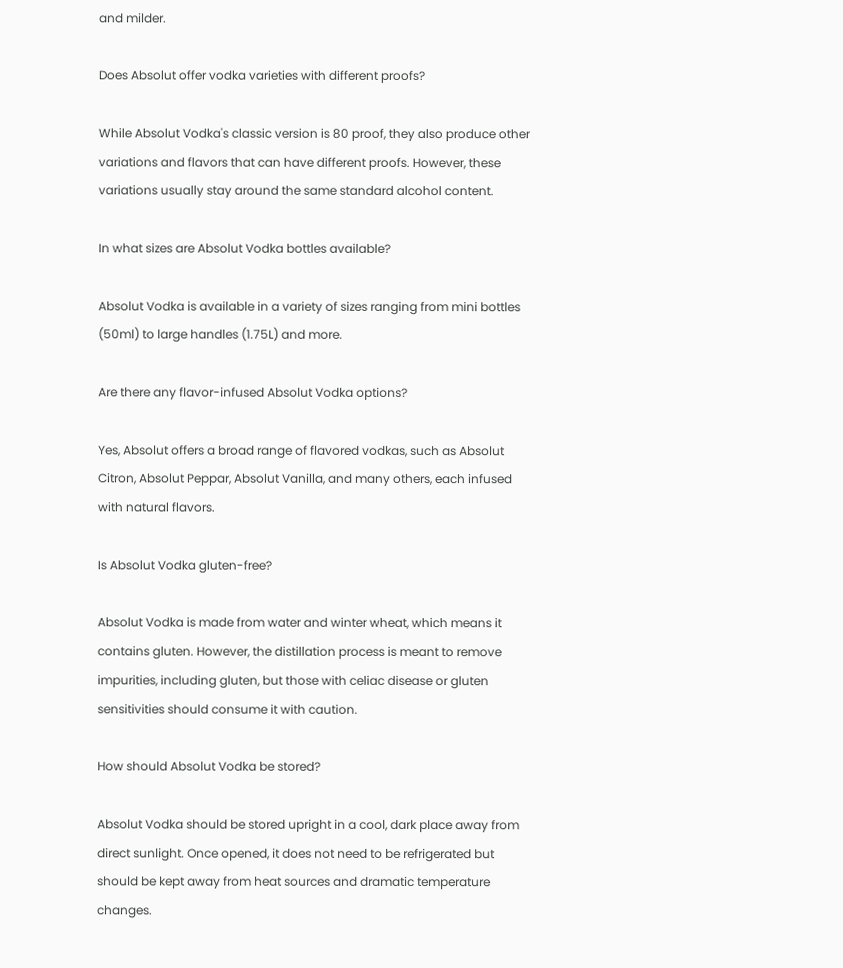and milder.

Does Absolut offer vodka varieties with different proofs?

While Absolut Vodka's classic version is 80 proof, they also produce other variations and flavors that can have different proofs. However, these variations usually stay around the same standard alcohol content.

In what sizes are Absolut Vodka bottles available?

Absolut Vodka is available in a variety of sizes ranging from mini bottles (50ml) to large handles (1.75L) and more.

Are there any flavor-infused Absolut Vodka options?

Yes, Absolut offers a broad range of flavored vodkas, such as Absolut Citron, Absolut Peppar, Absolut Vanilla, and many others, each infused with natural flavors.

Is Absolut Vodka gluten-free?

Absolut Vodka is made from water and winter wheat, which means it contains gluten. However, the distillation process is meant to remove impurities, including gluten, but those with celiac disease or gluten sensitivities should consume it with caution.

How should Absolut Vodka be stored?

Absolut Vodka should be stored upright in a cool, dark place away from direct sunlight. Once opened, it does not need to be refrigerated but should be kept away from heat sources and dramatic temperature changes.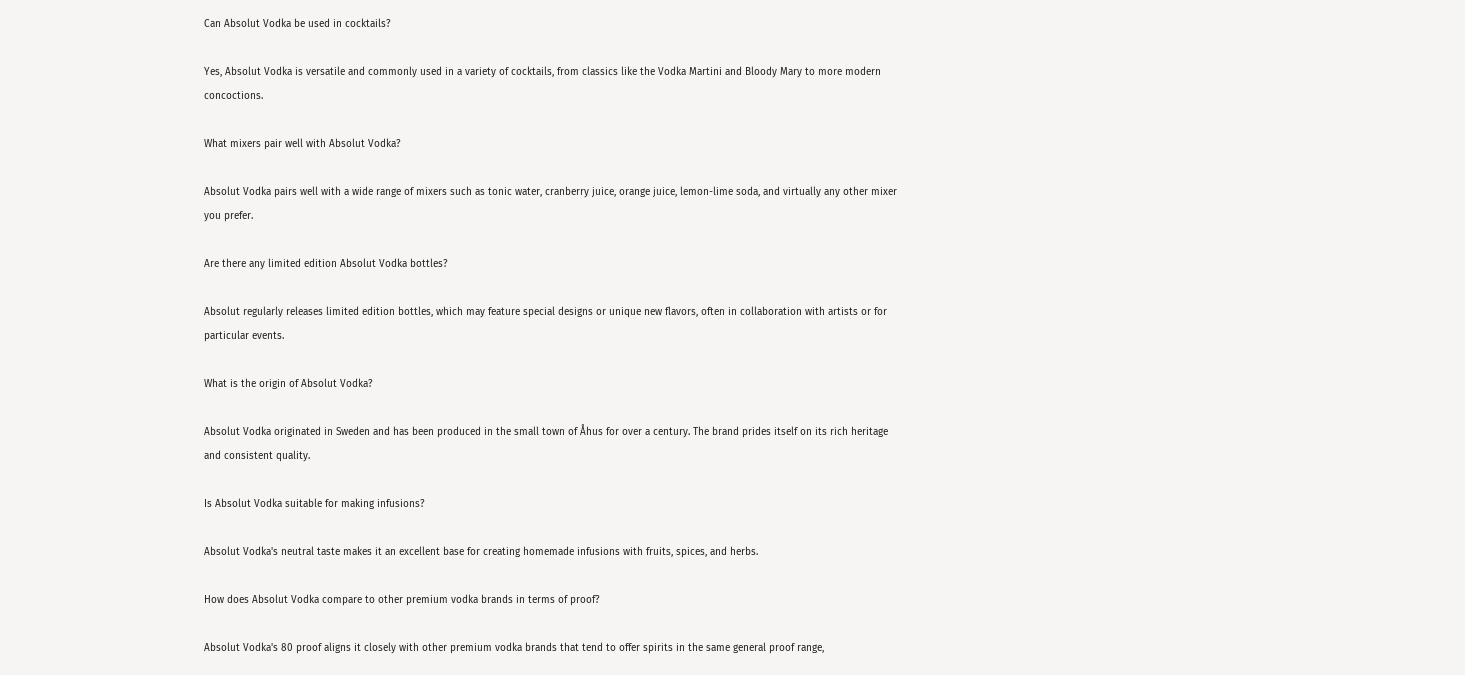Can Absolut Vodka be used in cocktails?

Yes, Absolut Vodka is versatile and commonly used in a variety of cocktails, from classics like the Vodka Martini and Bloody Mary to more modern concoctions.

What mixers pair well with Absolut Vodka?

Absolut Vodka pairs well with a wide range of mixers such as tonic water, cranberry juice, orange juice, lemon-lime soda, and virtually any other mixer you prefer.

Are there any limited edition Absolut Vodka bottles?

Absolut regularly releases limited edition bottles, which may feature special designs or unique new flavors, often in collaboration with artists or for particular events.

What is the origin of Absolut Vodka?

Absolut Vodka originated in Sweden and has been produced in the small town of Åhus for over a century. The brand prides itself on its rich heritage and consistent quality.

Is Absolut Vodka suitable for making infusions?

Absolut Vodka's neutral taste makes it an excellent base for creating homemade infusions with fruits, spices, and herbs.

How does Absolut Vodka compare to other premium vodka brands in terms of proof?

Absolut Vodka's 80 proof aligns it closely with other premium vodka brands that tend to offer spirits in the same general proof range,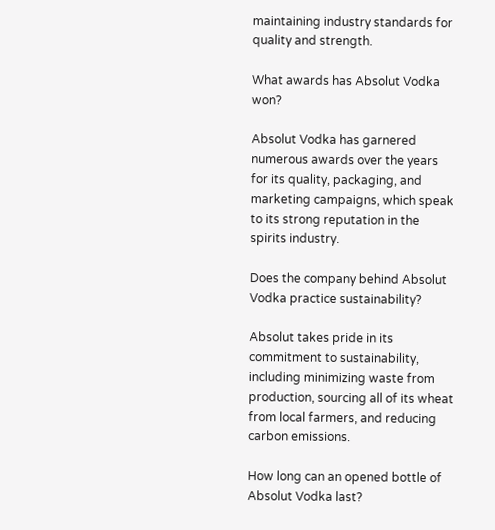maintaining industry standards for quality and strength.

What awards has Absolut Vodka won?

Absolut Vodka has garnered numerous awards over the years for its quality, packaging, and marketing campaigns, which speak to its strong reputation in the spirits industry.

Does the company behind Absolut Vodka practice sustainability?

Absolut takes pride in its commitment to sustainability, including minimizing waste from production, sourcing all of its wheat from local farmers, and reducing carbon emissions.

How long can an opened bottle of Absolut Vodka last?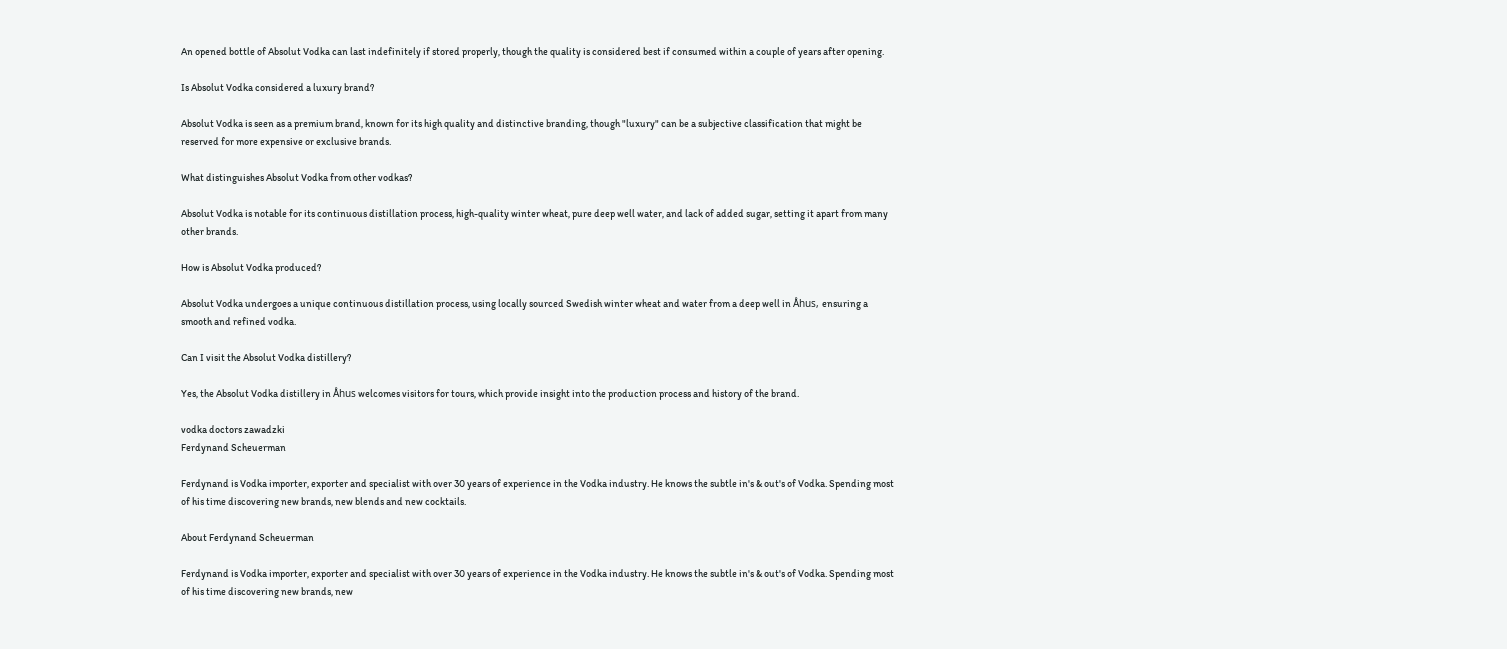An opened bottle of Absolut Vodka can last indefinitely if stored properly, though the quality is considered best if consumed within a couple of years after opening.

Is Absolut Vodka considered a luxury brand?

Absolut Vodka is seen as a premium brand, known for its high quality and distinctive branding, though "luxury" can be a subjective classification that might be reserved for more expensive or exclusive brands.

What distinguishes Absolut Vodka from other vodkas?

Absolut Vodka is notable for its continuous distillation process, high-quality winter wheat, pure deep well water, and lack of added sugar, setting it apart from many other brands.

How is Absolut Vodka produced?

Absolut Vodka undergoes a unique continuous distillation process, using locally sourced Swedish winter wheat and water from a deep well in Åhus, ensuring a smooth and refined vodka.

Can I visit the Absolut Vodka distillery?

Yes, the Absolut Vodka distillery in Åhus welcomes visitors for tours, which provide insight into the production process and history of the brand.

vodka doctors zawadzki
Ferdynand Scheuerman

Ferdynand is Vodka importer, exporter and specialist with over 30 years of experience in the Vodka industry. He knows the subtle in's & out's of Vodka. Spending most of his time discovering new brands, new blends and new cocktails.

About Ferdynand Scheuerman

Ferdynand is Vodka importer, exporter and specialist with over 30 years of experience in the Vodka industry. He knows the subtle in's & out's of Vodka. Spending most of his time discovering new brands, new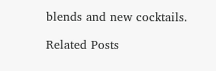blends and new cocktails.

Related Posts